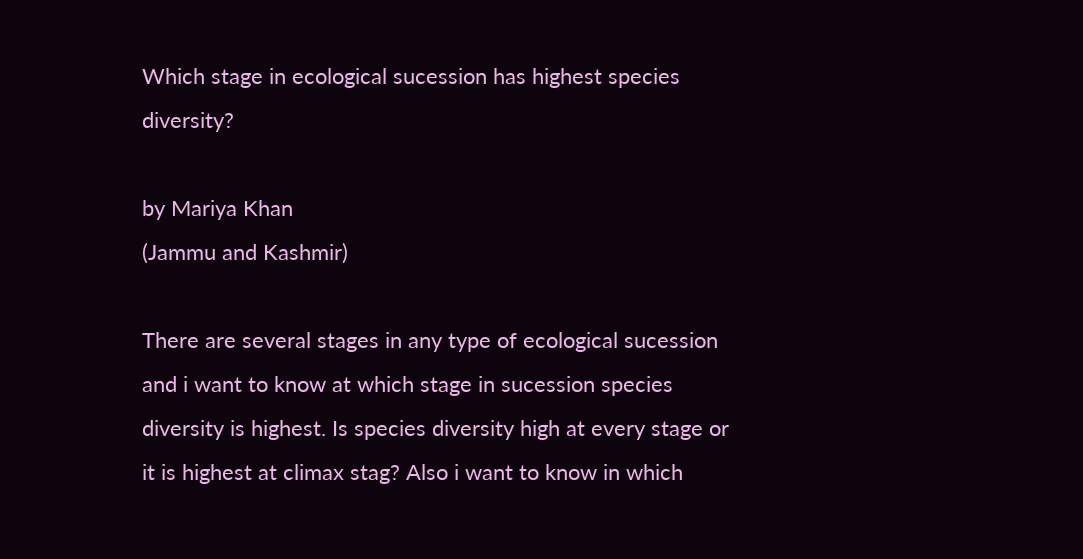Which stage in ecological sucession has highest species diversity?

by Mariya Khan
(Jammu and Kashmir)

There are several stages in any type of ecological sucession and i want to know at which stage in sucession species diversity is highest. Is species diversity high at every stage or it is highest at climax stag? Also i want to know in which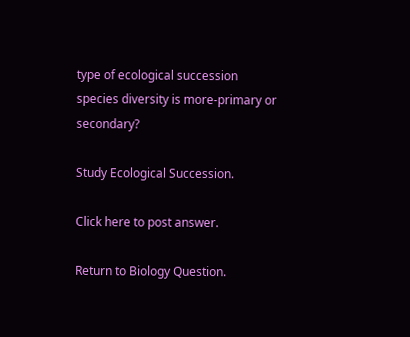type of ecological succession species diversity is more-primary or secondary?

Study Ecological Succession.

Click here to post answer.

Return to Biology Question.